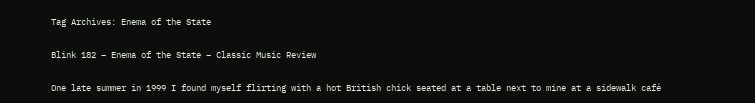Tag Archives: Enema of the State

Blink 182 – Enema of the State – Classic Music Review

One late summer in 1999 I found myself flirting with a hot British chick seated at a table next to mine at a sidewalk café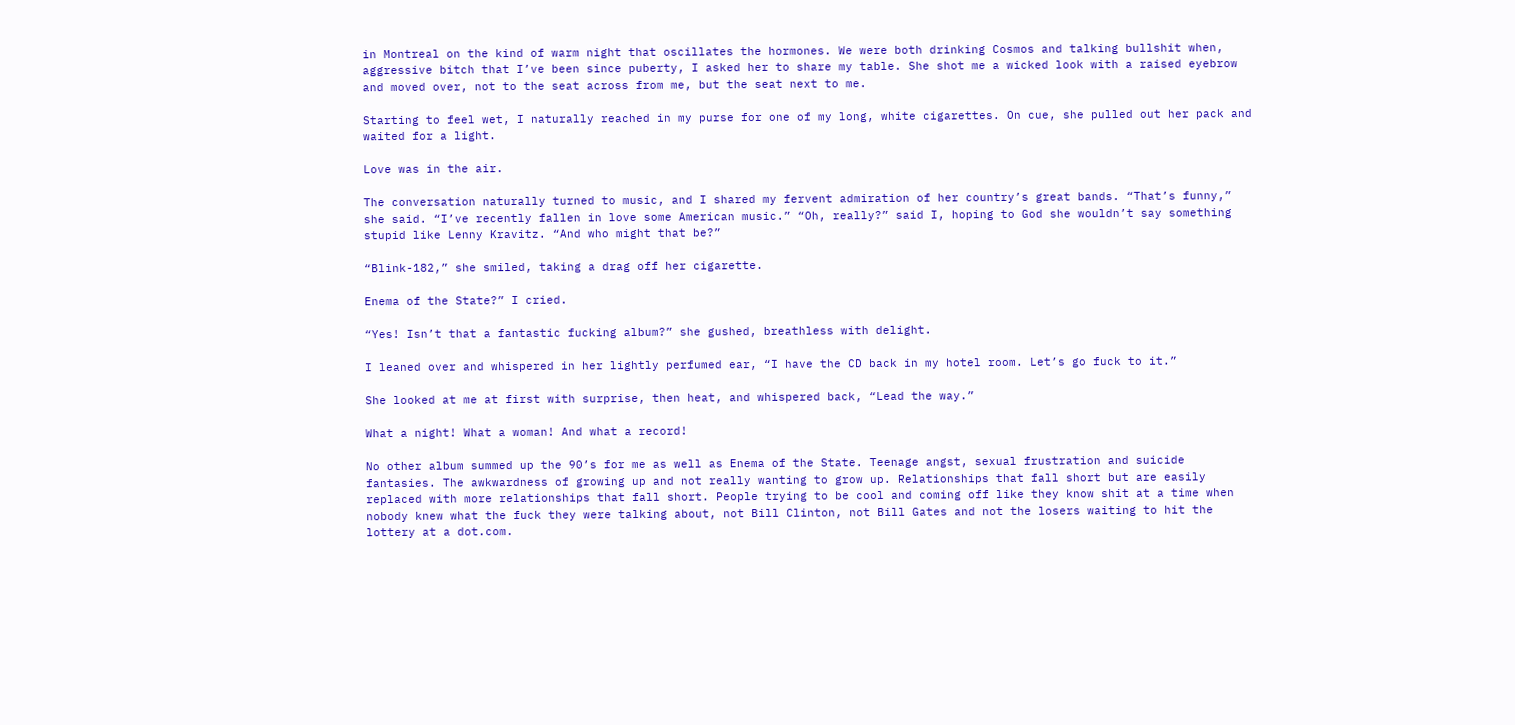in Montreal on the kind of warm night that oscillates the hormones. We were both drinking Cosmos and talking bullshit when, aggressive bitch that I’ve been since puberty, I asked her to share my table. She shot me a wicked look with a raised eyebrow and moved over, not to the seat across from me, but the seat next to me.

Starting to feel wet, I naturally reached in my purse for one of my long, white cigarettes. On cue, she pulled out her pack and waited for a light.

Love was in the air.

The conversation naturally turned to music, and I shared my fervent admiration of her country’s great bands. “That’s funny,” she said. “I’ve recently fallen in love some American music.” “Oh, really?” said I, hoping to God she wouldn’t say something stupid like Lenny Kravitz. “And who might that be?”

“Blink-182,” she smiled, taking a drag off her cigarette.

Enema of the State?” I cried.

“Yes! Isn’t that a fantastic fucking album?” she gushed, breathless with delight.

I leaned over and whispered in her lightly perfumed ear, “I have the CD back in my hotel room. Let’s go fuck to it.”

She looked at me at first with surprise, then heat, and whispered back, “Lead the way.”

What a night! What a woman! And what a record!

No other album summed up the 90’s for me as well as Enema of the State. Teenage angst, sexual frustration and suicide fantasies. The awkwardness of growing up and not really wanting to grow up. Relationships that fall short but are easily replaced with more relationships that fall short. People trying to be cool and coming off like they know shit at a time when nobody knew what the fuck they were talking about, not Bill Clinton, not Bill Gates and not the losers waiting to hit the lottery at a dot.com.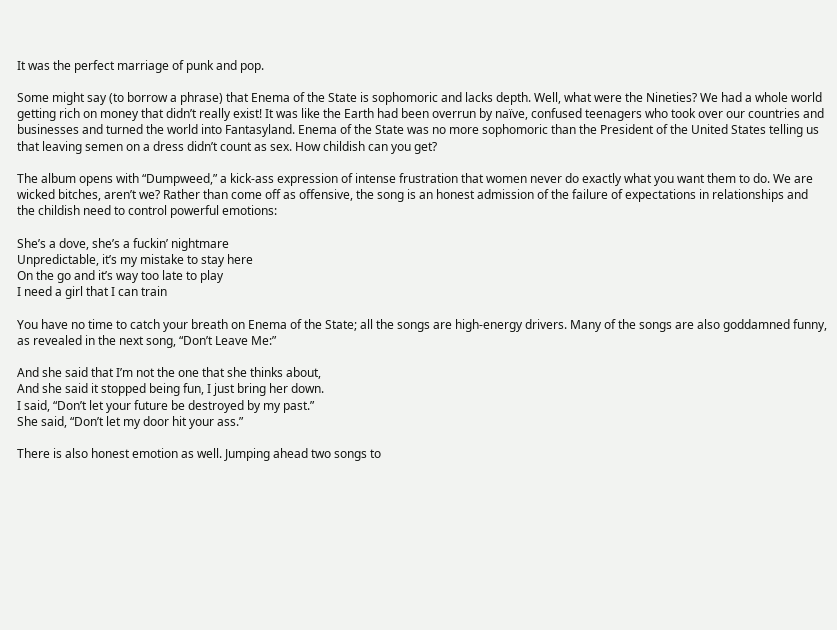It was the perfect marriage of punk and pop.

Some might say (to borrow a phrase) that Enema of the State is sophomoric and lacks depth. Well, what were the Nineties? We had a whole world getting rich on money that didn’t really exist! It was like the Earth had been overrun by naïve, confused teenagers who took over our countries and businesses and turned the world into Fantasyland. Enema of the State was no more sophomoric than the President of the United States telling us that leaving semen on a dress didn’t count as sex. How childish can you get?

The album opens with “Dumpweed,” a kick-ass expression of intense frustration that women never do exactly what you want them to do. We are wicked bitches, aren’t we? Rather than come off as offensive, the song is an honest admission of the failure of expectations in relationships and the childish need to control powerful emotions:

She’s a dove, she’s a fuckin’ nightmare
Unpredictable, it’s my mistake to stay here
On the go and it’s way too late to play
I need a girl that I can train

You have no time to catch your breath on Enema of the State; all the songs are high-energy drivers. Many of the songs are also goddamned funny, as revealed in the next song, “Don’t Leave Me:”

And she said that I’m not the one that she thinks about,
And she said it stopped being fun, I just bring her down.
I said, “Don’t let your future be destroyed by my past.”
She said, “Don’t let my door hit your ass.”

There is also honest emotion as well. Jumping ahead two songs to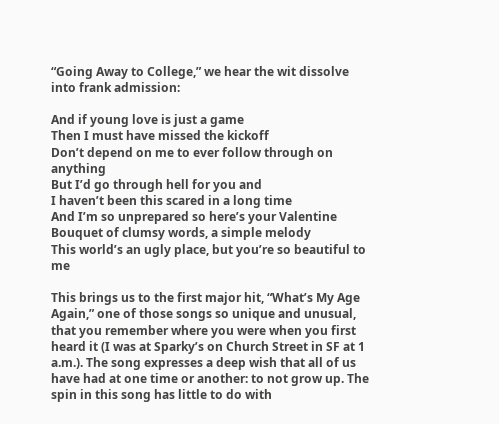“Going Away to College,” we hear the wit dissolve into frank admission:

And if young love is just a game
Then I must have missed the kickoff
Don’t depend on me to ever follow through on anything
But I’d go through hell for you and
I haven’t been this scared in a long time
And I’m so unprepared so here’s your Valentine
Bouquet of clumsy words, a simple melody
This world’s an ugly place, but you’re so beautiful to me

This brings us to the first major hit, “What’s My Age Again,” one of those songs so unique and unusual, that you remember where you were when you first heard it (I was at Sparky’s on Church Street in SF at 1 a.m.). The song expresses a deep wish that all of us have had at one time or another: to not grow up. The spin in this song has little to do with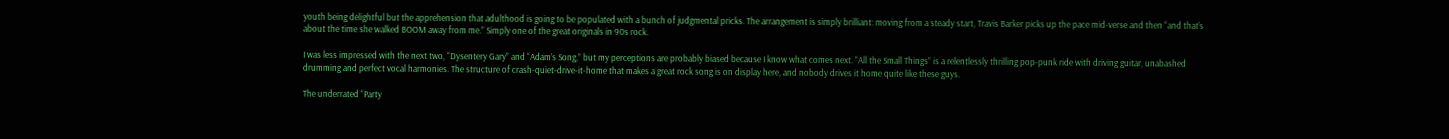youth being delightful but the apprehension that adulthood is going to be populated with a bunch of judgmental pricks. The arrangement is simply brilliant: moving from a steady start, Travis Barker picks up the pace mid-verse and then “and that’s about the time she walked BOOM away from me.” Simply one of the great originals in 90s rock.

I was less impressed with the next two, “Dysentery Gary” and “Adam’s Song,” but my perceptions are probably biased because I know what comes next. “All the Small Things” is a relentlessly thrilling pop-punk ride with driving guitar, unabashed drumming and perfect vocal harmonies. The structure of crash-quiet-drive-it-home that makes a great rock song is on display here, and nobody drives it home quite like these guys.

The underrated “Party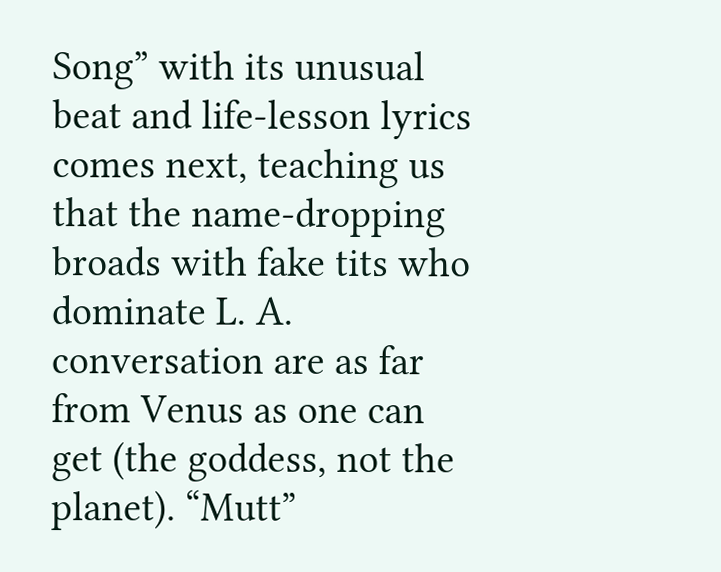Song” with its unusual beat and life-lesson lyrics comes next, teaching us that the name-dropping broads with fake tits who dominate L. A. conversation are as far from Venus as one can get (the goddess, not the planet). “Mutt”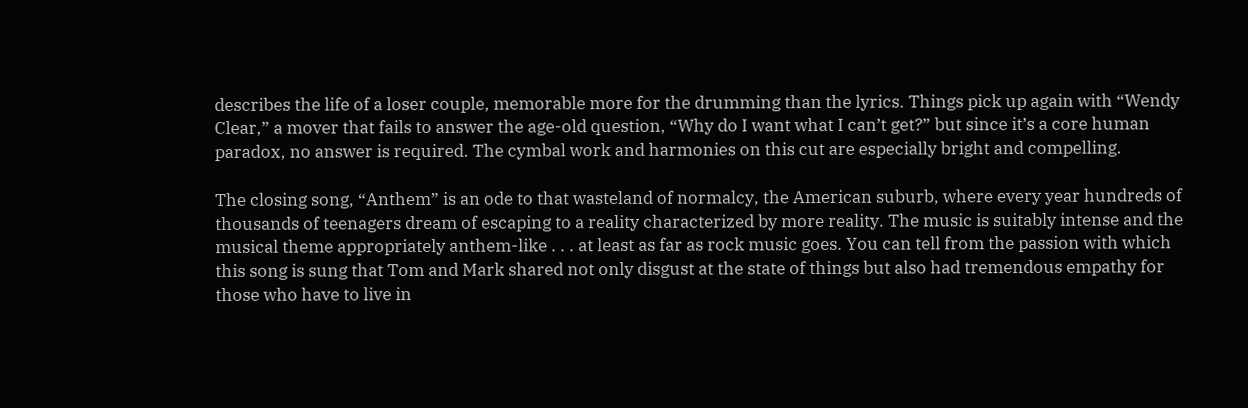describes the life of a loser couple, memorable more for the drumming than the lyrics. Things pick up again with “Wendy Clear,” a mover that fails to answer the age-old question, “Why do I want what I can’t get?” but since it’s a core human paradox, no answer is required. The cymbal work and harmonies on this cut are especially bright and compelling.

The closing song, “Anthem” is an ode to that wasteland of normalcy, the American suburb, where every year hundreds of thousands of teenagers dream of escaping to a reality characterized by more reality. The music is suitably intense and the musical theme appropriately anthem-like . . . at least as far as rock music goes. You can tell from the passion with which this song is sung that Tom and Mark shared not only disgust at the state of things but also had tremendous empathy for those who have to live in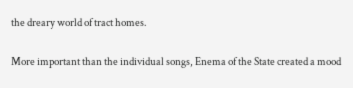the dreary world of tract homes.

More important than the individual songs, Enema of the State created a mood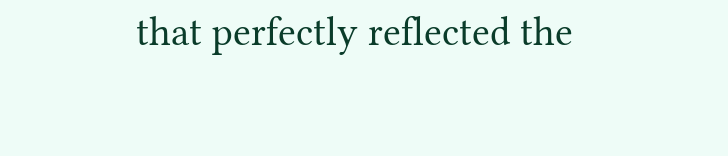that perfectly reflected the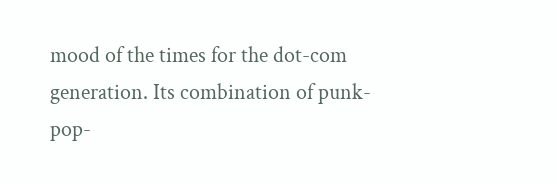mood of the times for the dot-com generation. Its combination of punk-pop-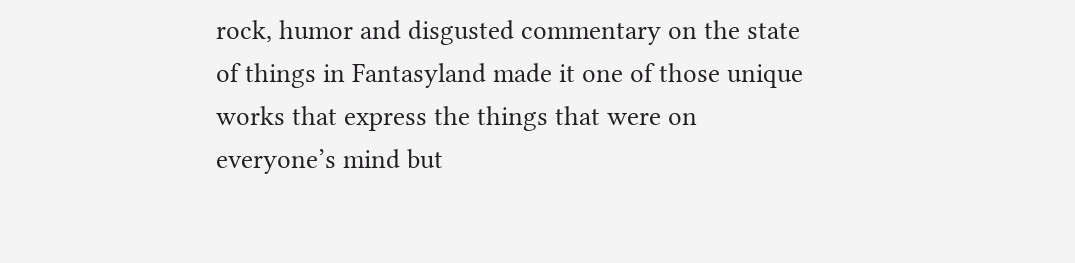rock, humor and disgusted commentary on the state of things in Fantasyland made it one of those unique works that express the things that were on everyone’s mind but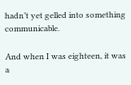hadn’t yet gelled into something communicable.

And when I was eighteen, it was a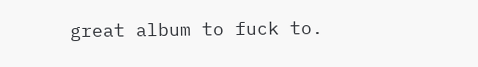great album to fuck to.